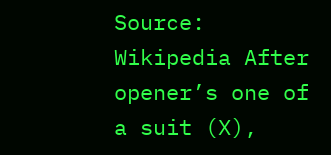Source: Wikipedia After opener’s one of a suit (X),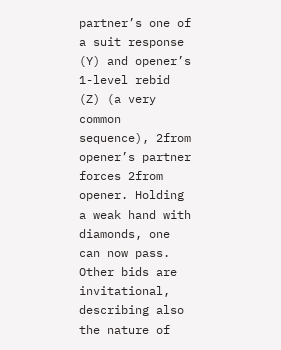partner’s one of a suit response (Y) and opener’s 1-level rebid (Z) (a very common sequence), 2from opener’s partner forces 2from opener. Holding a weak hand with diamonds, one can now pass. Other bids are invitational, describing also the nature of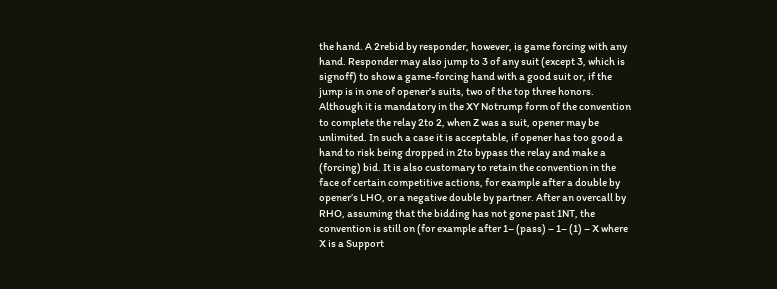the hand. A 2rebid by responder, however, is game forcing with any hand. Responder may also jump to 3 of any suit (except 3, which is signoff) to show a game-forcing hand with a good suit or, if the jump is in one of opener’s suits, two of the top three honors. Although it is mandatory in the XY Notrump form of the convention to complete the relay 2to 2, when Z was a suit, opener may be unlimited. In such a case it is acceptable, if opener has too good a hand to risk being dropped in 2to bypass the relay and make a (forcing) bid. It is also customary to retain the convention in the face of certain competitive actions, for example after a double by opener’s LHO, or a negative double by partner. After an overcall by RHO, assuming that the bidding has not gone past 1NT, the convention is still on (for example after 1– (pass) – 1– (1) – X where X is a Support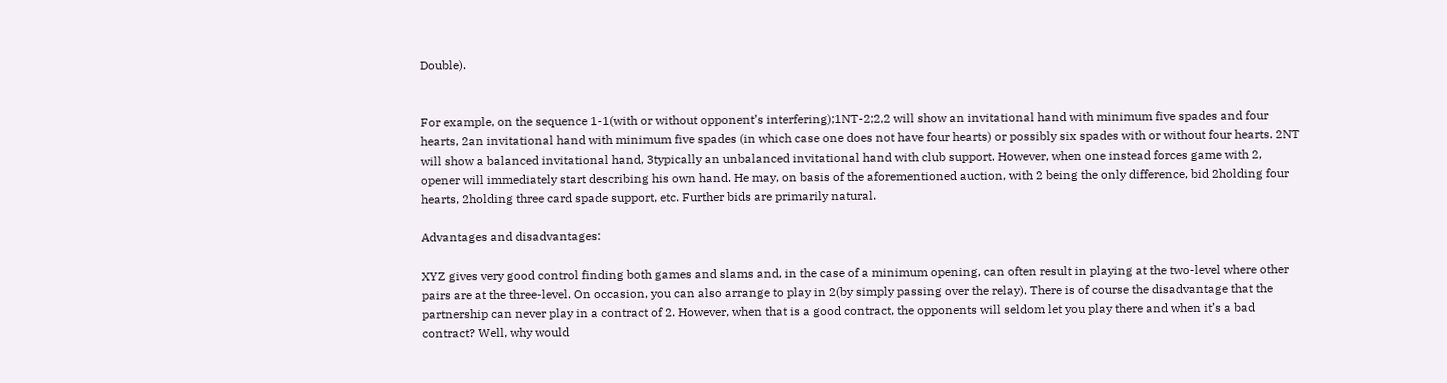Double).


For example, on the sequence 1-1(with or without opponent’s interfering);1NT-2;2,2 will show an invitational hand with minimum five spades and four hearts, 2an invitational hand with minimum five spades (in which case one does not have four hearts) or possibly six spades with or without four hearts. 2NT will show a balanced invitational hand, 3typically an unbalanced invitational hand with club support. However, when one instead forces game with 2, opener will immediately start describing his own hand. He may, on basis of the aforementioned auction, with 2 being the only difference, bid 2holding four hearts, 2holding three card spade support, etc. Further bids are primarily natural.

Advantages and disadvantages:

XYZ gives very good control finding both games and slams and, in the case of a minimum opening, can often result in playing at the two-level where other pairs are at the three-level. On occasion, you can also arrange to play in 2(by simply passing over the relay). There is of course the disadvantage that the partnership can never play in a contract of 2. However, when that is a good contract, the opponents will seldom let you play there and when it’s a bad contract? Well, why would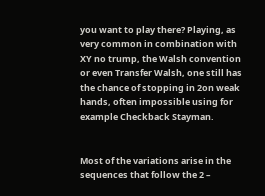you want to play there? Playing, as very common in combination with XY no trump, the Walsh convention or even Transfer Walsh, one still has the chance of stopping in 2on weak hands, often impossible using for example Checkback Stayman.


Most of the variations arise in the sequences that follow the 2 –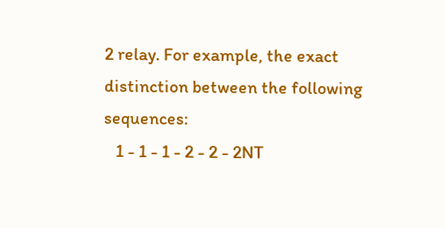2 relay. For example, the exact distinction between the following sequences:
   1 - 1 - 1 - 2 - 2 - 2NT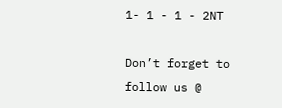1- 1 - 1 - 2NT

Don’t forget to follow us @